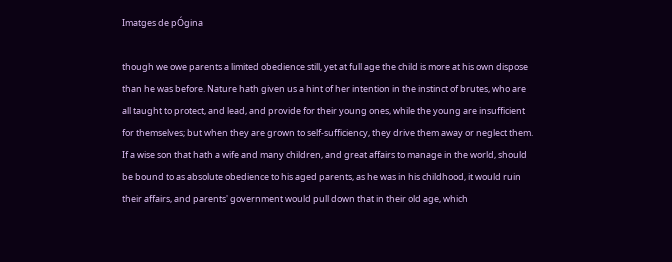Imatges de pÓgina

though we owe parents a limited obedience still, yet at full age the child is more at his own dispose than he was before. Nature hath given us a hint of her intention in the instinct of brutes, who are all taught to protect, and lead, and provide for their young ones, while the young are insufficient for themselves; but when they are grown to self-sufficiency, they drive them away or neglect them. If a wise son that hath a wife and many children, and great affairs to manage in the world, should be bound to as absolute obedience to his aged parents, as he was in his childhood, it would ruin their affairs, and parents' government would pull down that in their old age, which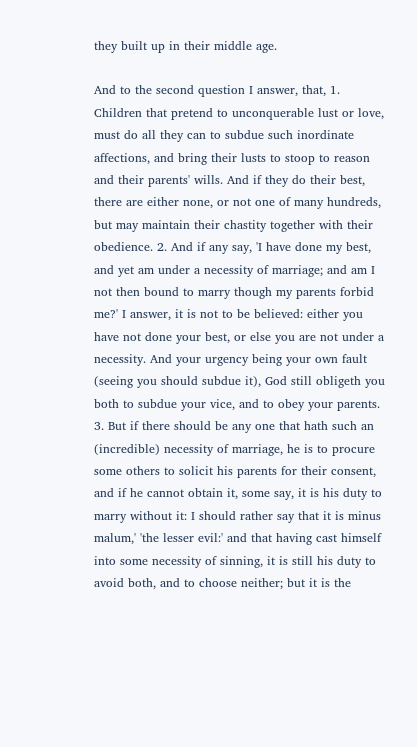they built up in their middle age.

And to the second question I answer, that, 1. Children that pretend to unconquerable lust or love, must do all they can to subdue such inordinate affections, and bring their lusts to stoop to reason and their parents' wills. And if they do their best, there are either none, or not one of many hundreds, but may maintain their chastity together with their obedience. 2. And if any say, 'I have done my best, and yet am under a necessity of marriage; and am I not then bound to marry though my parents forbid me?' I answer, it is not to be believed: either you have not done your best, or else you are not under a necessity. And your urgency being your own fault (seeing you should subdue it), God still obligeth you both to subdue your vice, and to obey your parents. 3. But if there should be any one that hath such an (incredible) necessity of marriage, he is to procure some others to solicit his parents for their consent, and if he cannot obtain it, some say, it is his duty to marry without it: I should rather say that it is minus malum,' 'the lesser evil:' and that having cast himself into some necessity of sinning, it is still his duty to avoid both, and to choose neither; but it is the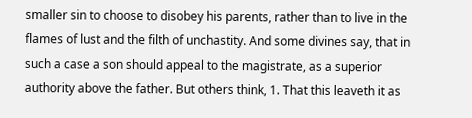smaller sin to choose to disobey his parents, rather than to live in the flames of lust and the filth of unchastity. And some divines say, that in such a case a son should appeal to the magistrate, as a superior authority above the father. But others think, 1. That this leaveth it as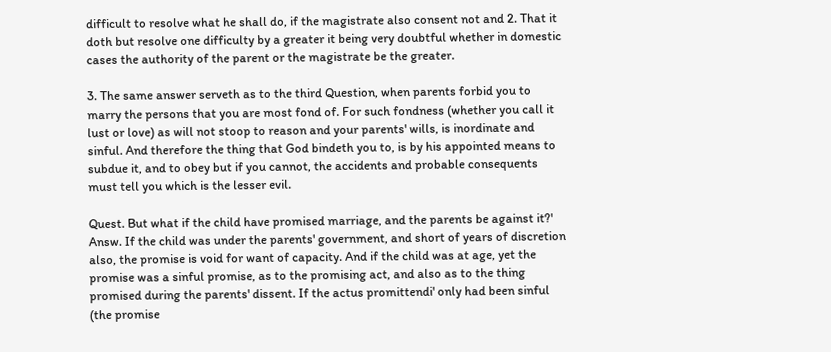difficult to resolve what he shall do, if the magistrate also consent not and 2. That it doth but resolve one difficulty by a greater it being very doubtful whether in domestic cases the authority of the parent or the magistrate be the greater.

3. The same answer serveth as to the third Question, when parents forbid you to marry the persons that you are most fond of. For such fondness (whether you call it lust or love) as will not stoop to reason and your parents' wills, is inordinate and sinful. And therefore the thing that God bindeth you to, is by his appointed means to subdue it, and to obey but if you cannot, the accidents and probable consequents must tell you which is the lesser evil.

Quest. But what if the child have promised marriage, and the parents be against it?' Answ. If the child was under the parents' government, and short of years of discretion also, the promise is void for want of capacity. And if the child was at age, yet the promise was a sinful promise, as to the promising act, and also as to the thing promised during the parents' dissent. If the actus promittendi' only had been sinful (the promise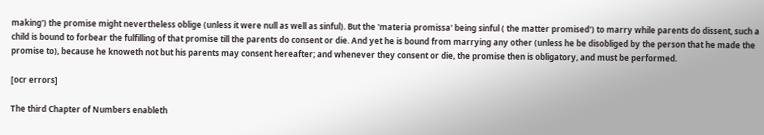making') the promise might nevertheless oblige (unless it were null as well as sinful). But the 'materia promissa' being sinful ( the matter promised') to marry while parents do dissent, such a child is bound to forbear the fulfilling of that promise till the parents do consent or die. And yet he is bound from marrying any other (unless he be disobliged by the person that he made the promise to), because he knoweth not but his parents may consent hereafter; and whenever they consent or die, the promise then is obligatory, and must be performed.

[ocr errors]

The third Chapter of Numbers enableth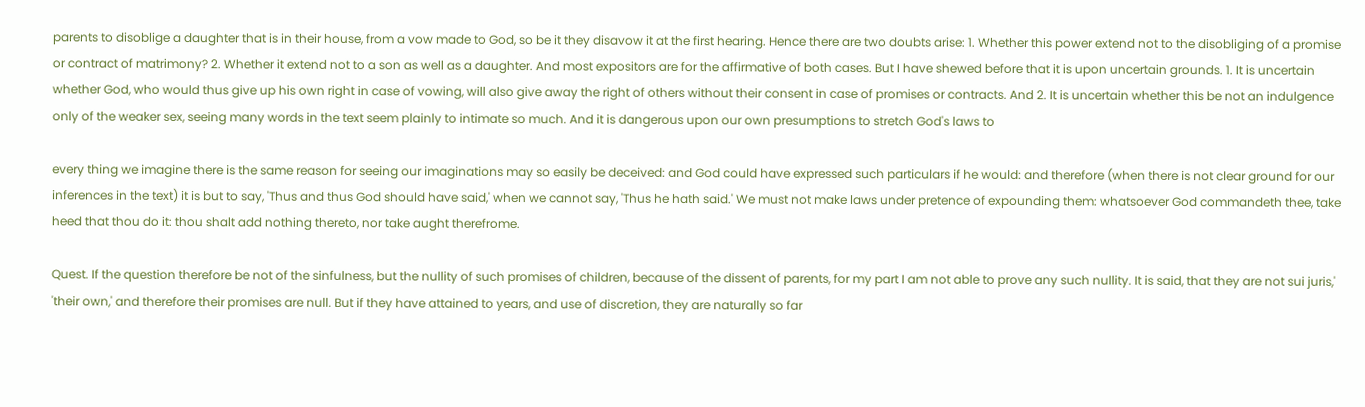parents to disoblige a daughter that is in their house, from a vow made to God, so be it they disavow it at the first hearing. Hence there are two doubts arise: 1. Whether this power extend not to the disobliging of a promise or contract of matrimony? 2. Whether it extend not to a son as well as a daughter. And most expositors are for the affirmative of both cases. But I have shewed before that it is upon uncertain grounds. 1. It is uncertain whether God, who would thus give up his own right in case of vowing, will also give away the right of others without their consent in case of promises or contracts. And 2. It is uncertain whether this be not an indulgence only of the weaker sex, seeing many words in the text seem plainly to intimate so much. And it is dangerous upon our own presumptions to stretch God's laws to

every thing we imagine there is the same reason for seeing our imaginations may so easily be deceived: and God could have expressed such particulars if he would: and therefore (when there is not clear ground for our inferences in the text) it is but to say, 'Thus and thus God should have said,' when we cannot say, 'Thus he hath said.' We must not make laws under pretence of expounding them: whatsoever God commandeth thee, take heed that thou do it: thou shalt add nothing thereto, nor take aught therefrome.

Quest. If the question therefore be not of the sinfulness, but the nullity of such promises of children, because of the dissent of parents, for my part I am not able to prove any such nullity. It is said, that they are not sui juris,' 'their own,' and therefore their promises are null. But if they have attained to years, and use of discretion, they are naturally so far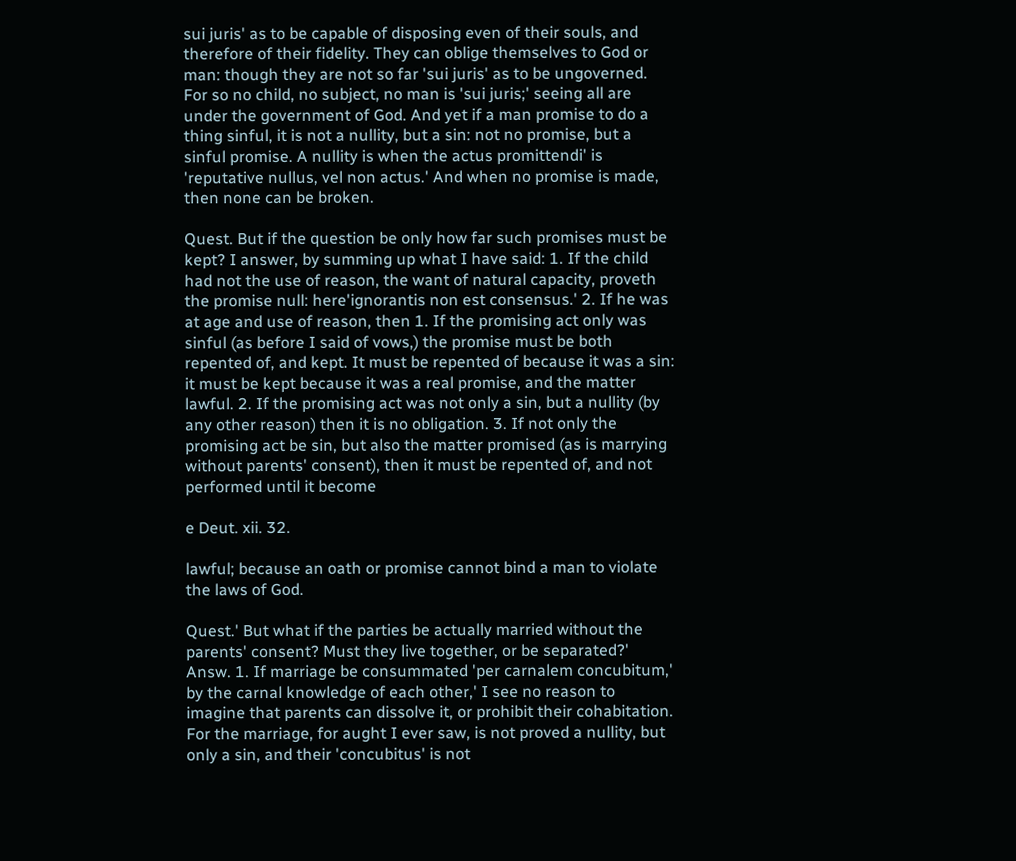sui juris' as to be capable of disposing even of their souls, and therefore of their fidelity. They can oblige themselves to God or man: though they are not so far 'sui juris' as to be ungoverned. For so no child, no subject, no man is 'sui juris;' seeing all are under the government of God. And yet if a man promise to do a thing sinful, it is not a nullity, but a sin: not no promise, but a sinful promise. A nullity is when the actus promittendi' is 'reputative nullus, vel non actus.' And when no promise is made, then none can be broken.

Quest. But if the question be only how far such promises must be kept? I answer, by summing up what I have said: 1. If the child had not the use of reason, the want of natural capacity, proveth the promise null: here'ignorantis non est consensus.' 2. If he was at age and use of reason, then 1. If the promising act only was sinful (as before I said of vows,) the promise must be both repented of, and kept. It must be repented of because it was a sin: it must be kept because it was a real promise, and the matter lawful. 2. If the promising act was not only a sin, but a nullity (by any other reason) then it is no obligation. 3. If not only the promising act be sin, but also the matter promised (as is marrying without parents' consent), then it must be repented of, and not performed until it become

e Deut. xii. 32.

lawful; because an oath or promise cannot bind a man to violate the laws of God.

Quest.' But what if the parties be actually married without the parents' consent? Must they live together, or be separated?' Answ. 1. If marriage be consummated 'per carnalem concubitum,' by the carnal knowledge of each other,' I see no reason to imagine that parents can dissolve it, or prohibit their cohabitation. For the marriage, for aught I ever saw, is not proved a nullity, but only a sin, and their 'concubitus' is not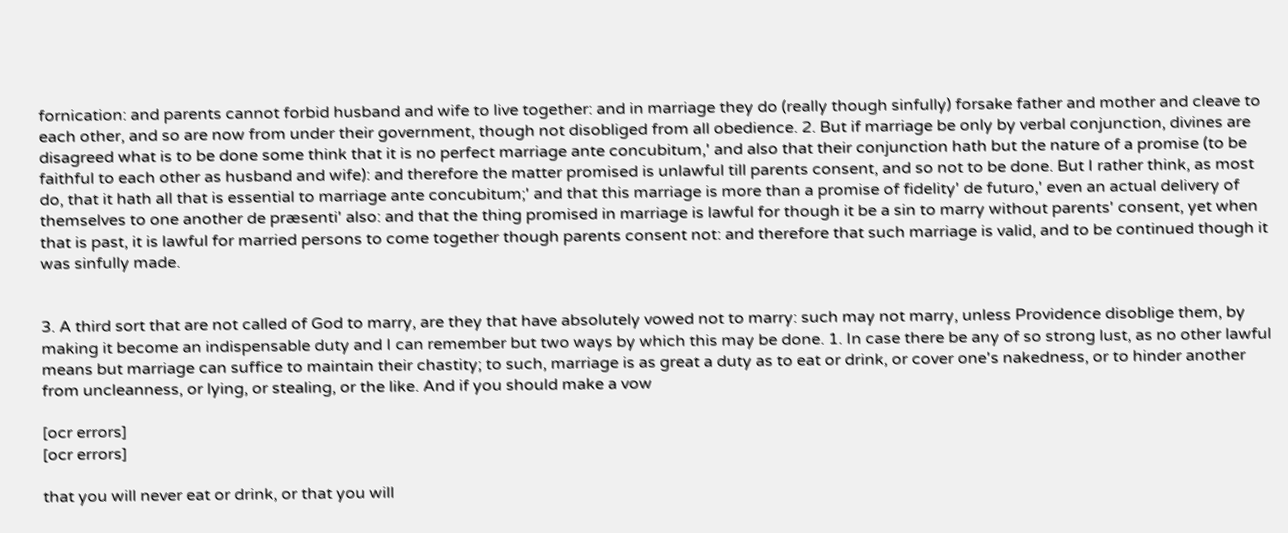fornication: and parents cannot forbid husband and wife to live together: and in marriage they do (really though sinfully) forsake father and mother and cleave to each other, and so are now from under their government, though not disobliged from all obedience. 2. But if marriage be only by verbal conjunction, divines are disagreed what is to be done some think that it is no perfect marriage ante concubitum,' and also that their conjunction hath but the nature of a promise (to be faithful to each other as husband and wife): and therefore the matter promised is unlawful till parents consent, and so not to be done. But I rather think, as most do, that it hath all that is essential to marriage ante concubitum;' and that this marriage is more than a promise of fidelity' de futuro,' even an actual delivery of themselves to one another de præsenti' also: and that the thing promised in marriage is lawful for though it be a sin to marry without parents' consent, yet when that is past, it is lawful for married persons to come together though parents consent not: and therefore that such marriage is valid, and to be continued though it was sinfully made.


3. A third sort that are not called of God to marry, are they that have absolutely vowed not to marry: such may not marry, unless Providence disoblige them, by making it become an indispensable duty and I can remember but two ways by which this may be done. 1. In case there be any of so strong lust, as no other lawful means but marriage can suffice to maintain their chastity; to such, marriage is as great a duty as to eat or drink, or cover one's nakedness, or to hinder another from uncleanness, or lying, or stealing, or the like. And if you should make a vow

[ocr errors]
[ocr errors]

that you will never eat or drink, or that you will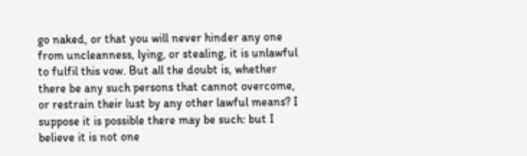go naked, or that you will never hinder any one from uncleanness, lying, or stealing, it is unlawful to fulfil this vow. But all the doubt is, whether there be any such persons that cannot overcome, or restrain their lust by any other lawful means? I suppose it is possible there may be such: but I believe it is not one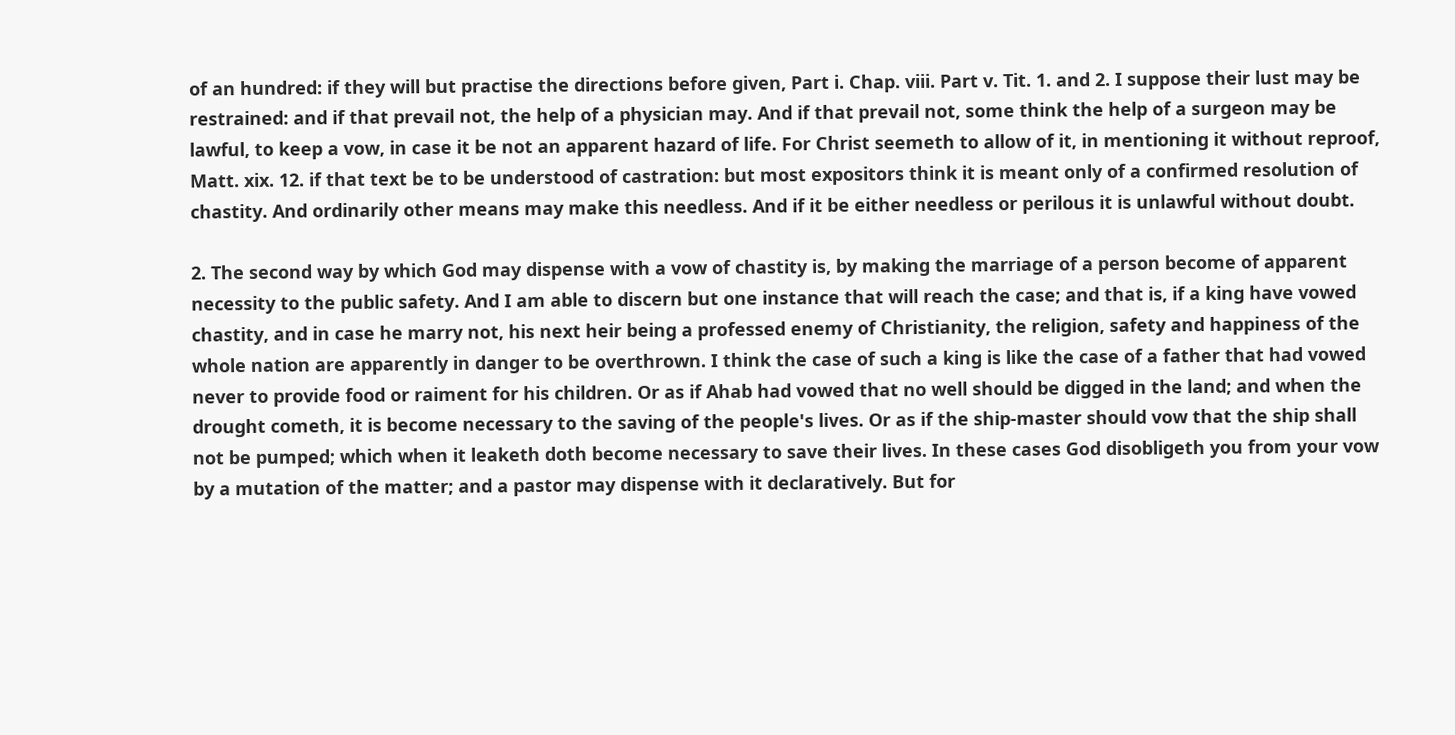of an hundred: if they will but practise the directions before given, Part i. Chap. viii. Part v. Tit. 1. and 2. I suppose their lust may be restrained: and if that prevail not, the help of a physician may. And if that prevail not, some think the help of a surgeon may be lawful, to keep a vow, in case it be not an apparent hazard of life. For Christ seemeth to allow of it, in mentioning it without reproof, Matt. xix. 12. if that text be to be understood of castration: but most expositors think it is meant only of a confirmed resolution of chastity. And ordinarily other means may make this needless. And if it be either needless or perilous it is unlawful without doubt.

2. The second way by which God may dispense with a vow of chastity is, by making the marriage of a person become of apparent necessity to the public safety. And I am able to discern but one instance that will reach the case; and that is, if a king have vowed chastity, and in case he marry not, his next heir being a professed enemy of Christianity, the religion, safety and happiness of the whole nation are apparently in danger to be overthrown. I think the case of such a king is like the case of a father that had vowed never to provide food or raiment for his children. Or as if Ahab had vowed that no well should be digged in the land; and when the drought cometh, it is become necessary to the saving of the people's lives. Or as if the ship-master should vow that the ship shall not be pumped; which when it leaketh doth become necessary to save their lives. In these cases God disobligeth you from your vow by a mutation of the matter; and a pastor may dispense with it declaratively. But for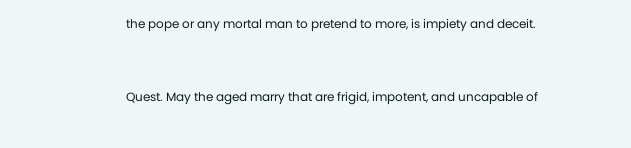the pope or any mortal man to pretend to more, is impiety and deceit.


Quest. May the aged marry that are frigid, impotent, and uncapable of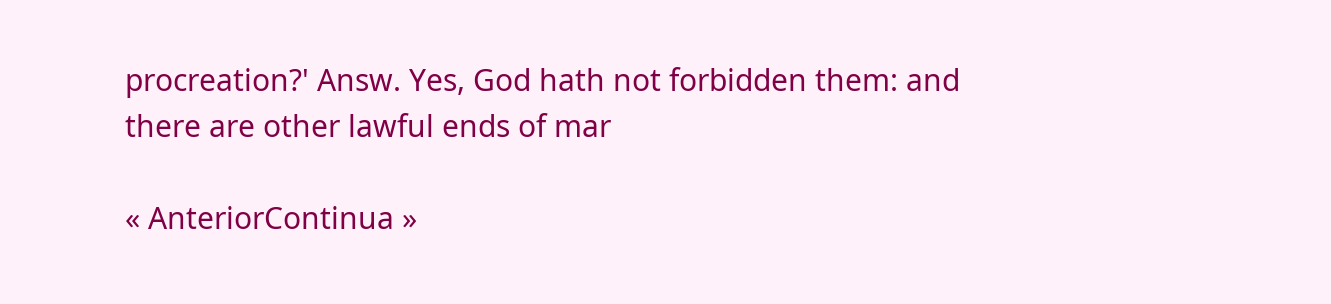procreation?' Answ. Yes, God hath not forbidden them: and there are other lawful ends of mar

« AnteriorContinua »